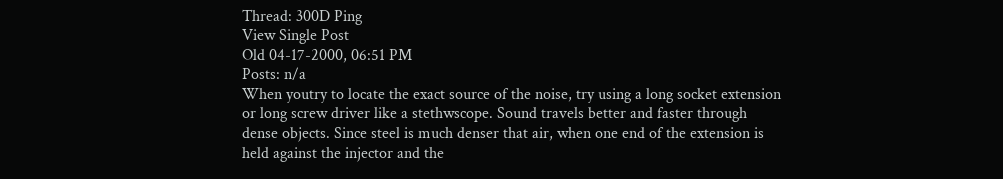Thread: 300D Ping
View Single Post
Old 04-17-2000, 06:51 PM
Posts: n/a
When youtry to locate the exact source of the noise, try using a long socket extension or long screw driver like a stethwscope. Sound travels better and faster through dense objects. Since steel is much denser that air, when one end of the extension is held against the injector and the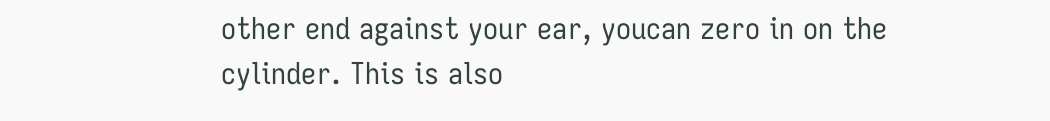other end against your ear, youcan zero in on the cylinder. This is also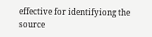effective for identifyiong the source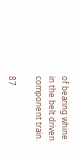of bearing whine in the belt driven component train.

87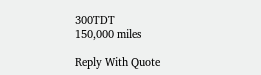300TDT
150,000 miles

Reply With Quote